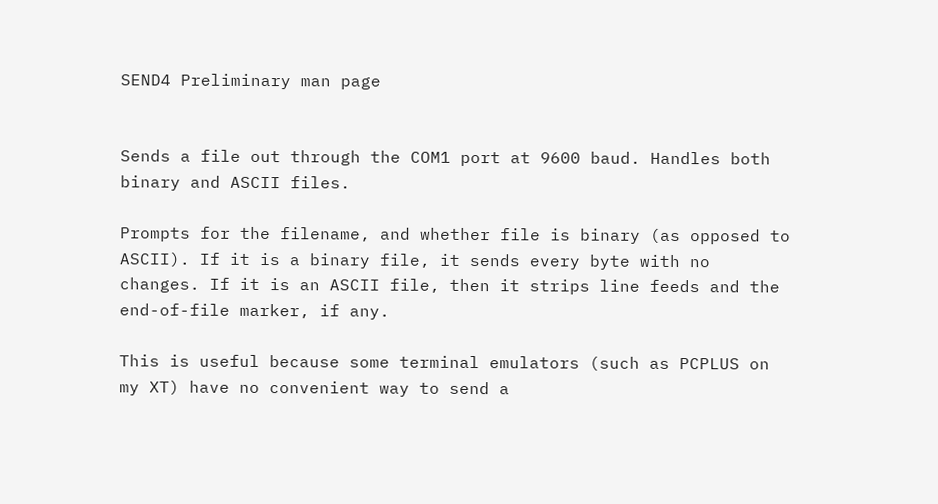SEND4 Preliminary man page


Sends a file out through the COM1 port at 9600 baud. Handles both binary and ASCII files.

Prompts for the filename, and whether file is binary (as opposed to ASCII). If it is a binary file, it sends every byte with no changes. If it is an ASCII file, then it strips line feeds and the end-of-file marker, if any.

This is useful because some terminal emulators (such as PCPLUS on my XT) have no convenient way to send a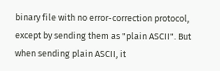binary file with no error-correction protocol, except by sending them as "plain ASCII". But when sending plain ASCII, it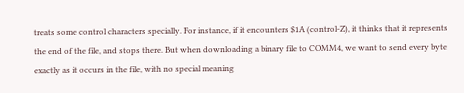treats some control characters specially. For instance, if it encounters $1A (control-Z), it thinks that it represents the end of the file, and stops there. But when downloading a binary file to COMM4, we want to send every byte exactly as it occurs in the file, with no special meaning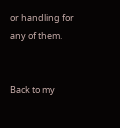or handling for any of them.


Back to my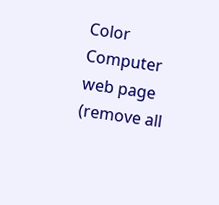Color Computer web page
(remove all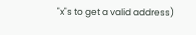"x"s to get a valid address)